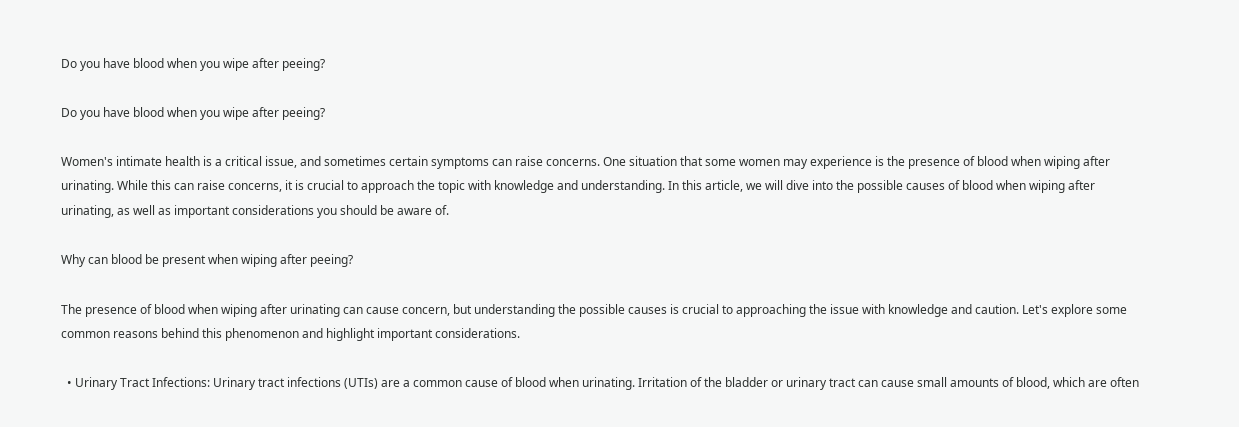Do you have blood when you wipe after peeing?

Do you have blood when you wipe after peeing?

Women's intimate health is a critical issue, and sometimes certain symptoms can raise concerns. One situation that some women may experience is the presence of blood when wiping after urinating. While this can raise concerns, it is crucial to approach the topic with knowledge and understanding. In this article, we will dive into the possible causes of blood when wiping after urinating, as well as important considerations you should be aware of.

Why can blood be present when wiping after peeing?

The presence of blood when wiping after urinating can cause concern, but understanding the possible causes is crucial to approaching the issue with knowledge and caution. Let's explore some common reasons behind this phenomenon and highlight important considerations.

  • Urinary Tract Infections: Urinary tract infections (UTIs) are a common cause of blood when urinating. Irritation of the bladder or urinary tract can cause small amounts of blood, which are often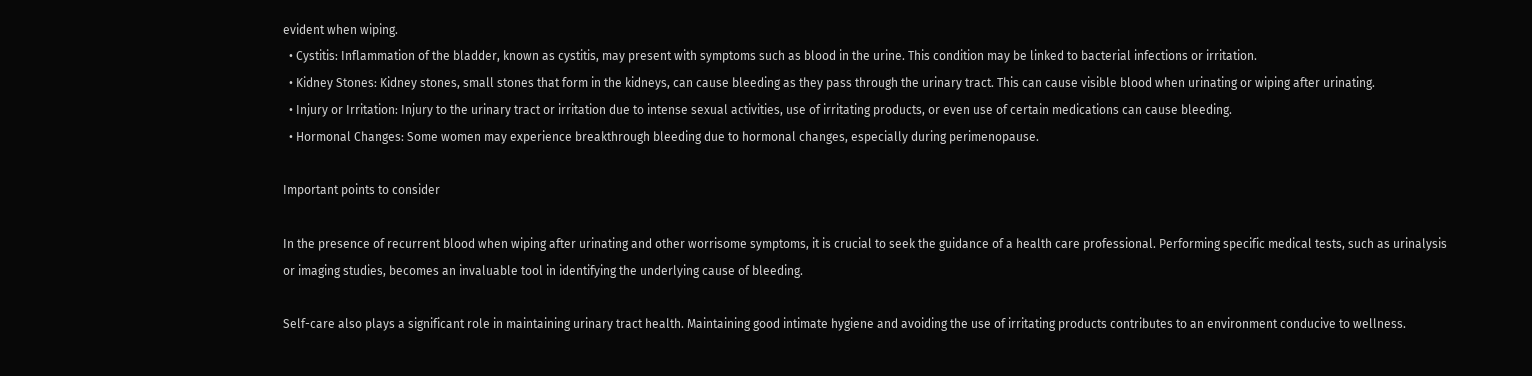evident when wiping.
  • Cystitis: Inflammation of the bladder, known as cystitis, may present with symptoms such as blood in the urine. This condition may be linked to bacterial infections or irritation.
  • Kidney Stones: Kidney stones, small stones that form in the kidneys, can cause bleeding as they pass through the urinary tract. This can cause visible blood when urinating or wiping after urinating.
  • Injury or Irritation: Injury to the urinary tract or irritation due to intense sexual activities, use of irritating products, or even use of certain medications can cause bleeding.
  • Hormonal Changes: Some women may experience breakthrough bleeding due to hormonal changes, especially during perimenopause.

Important points to consider

In the presence of recurrent blood when wiping after urinating and other worrisome symptoms, it is crucial to seek the guidance of a health care professional. Performing specific medical tests, such as urinalysis or imaging studies, becomes an invaluable tool in identifying the underlying cause of bleeding.

Self-care also plays a significant role in maintaining urinary tract health. Maintaining good intimate hygiene and avoiding the use of irritating products contributes to an environment conducive to wellness.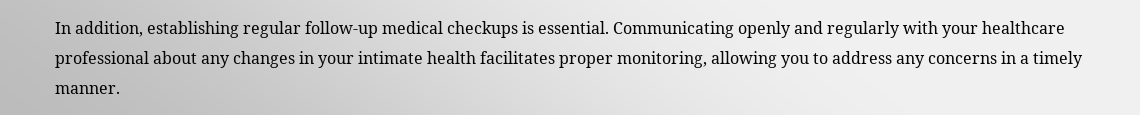In addition, establishing regular follow-up medical checkups is essential. Communicating openly and regularly with your healthcare professional about any changes in your intimate health facilitates proper monitoring, allowing you to address any concerns in a timely manner.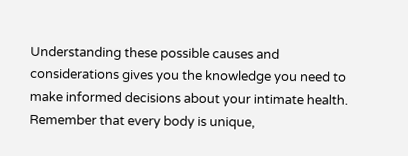Understanding these possible causes and considerations gives you the knowledge you need to make informed decisions about your intimate health. Remember that every body is unique,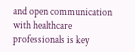and open communication with healthcare professionals is key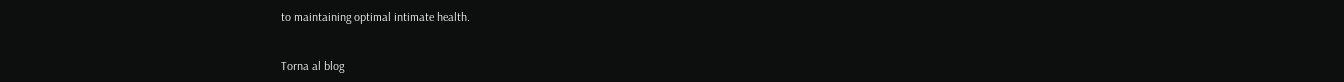to maintaining optimal intimate health.


Torna al blog